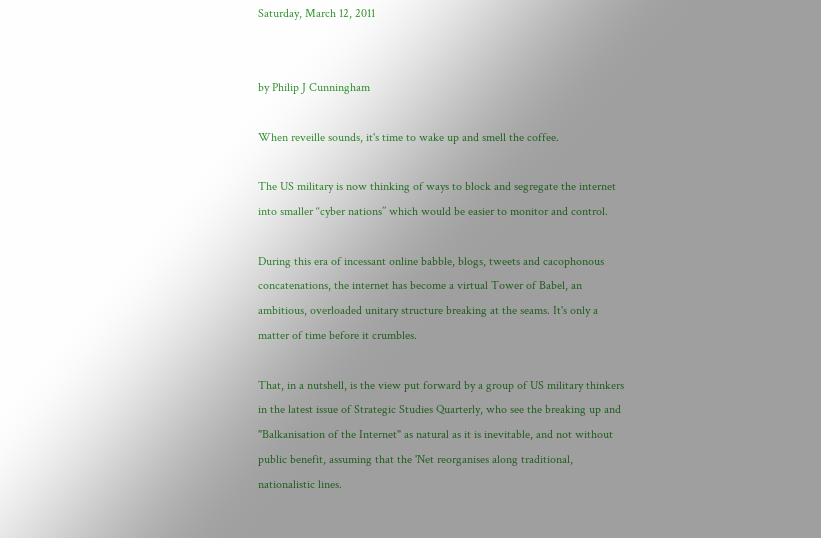Saturday, March 12, 2011


by Philip J Cunningham

When reveille sounds, it's time to wake up and smell the coffee.

The US military is now thinking of ways to block and segregate the internet into smaller ‘‘cyber nations’’ which would be easier to monitor and control.

During this era of incessant online babble, blogs, tweets and cacophonous concatenations, the internet has become a virtual Tower of Babel, an ambitious, overloaded unitary structure breaking at the seams. It's only a matter of time before it crumbles.

That, in a nutshell, is the view put forward by a group of US military thinkers in the latest issue of Strategic Studies Quarterly, who see the breaking up and "Balkanisation of the Internet" as natural as it is inevitable, and not without public benefit, assuming that the 'Net reorganises along traditional, nationalistic lines.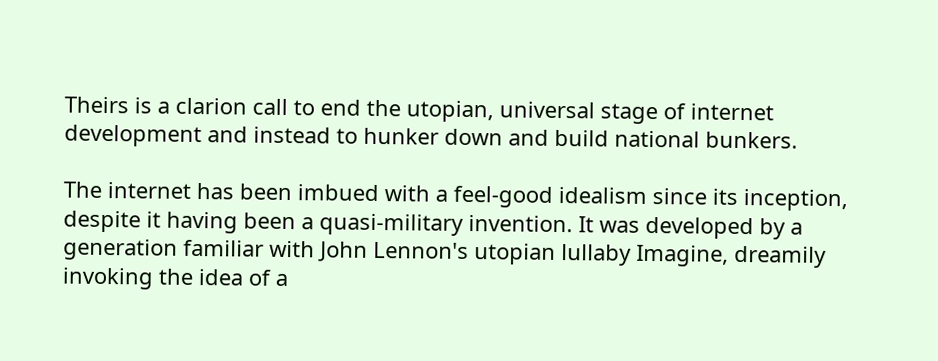Theirs is a clarion call to end the utopian, universal stage of internet development and instead to hunker down and build national bunkers.

The internet has been imbued with a feel-good idealism since its inception, despite it having been a quasi-military invention. It was developed by a generation familiar with John Lennon's utopian lullaby Imagine, dreamily invoking the idea of a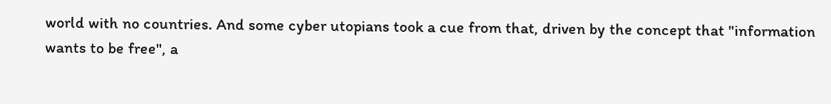world with no countries. And some cyber utopians took a cue from that, driven by the concept that "information wants to be free", a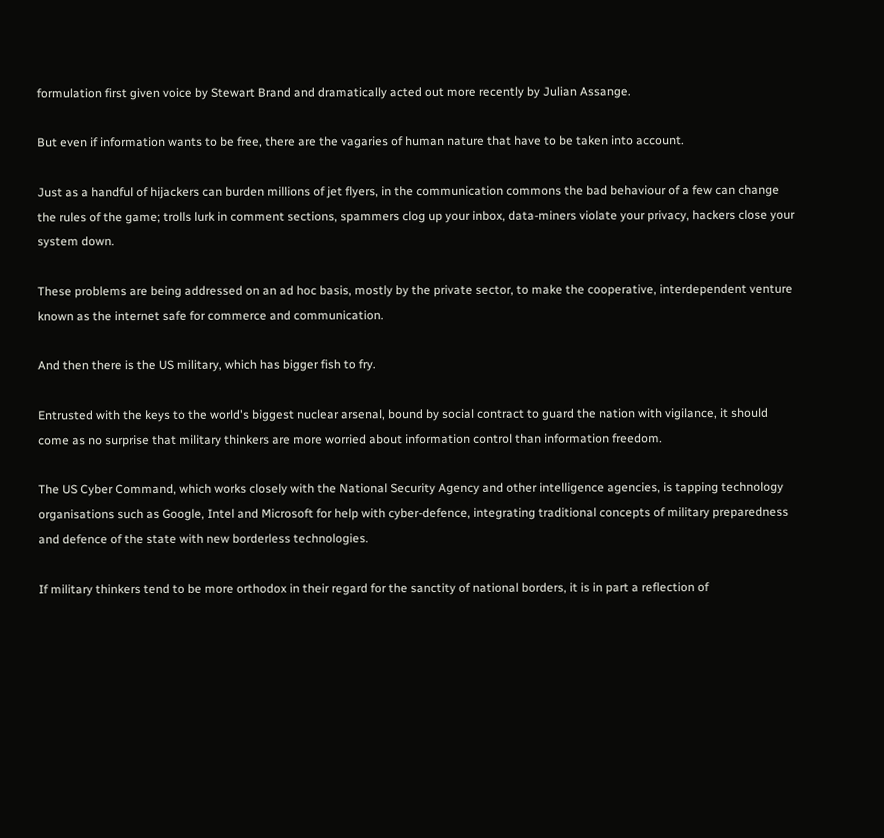formulation first given voice by Stewart Brand and dramatically acted out more recently by Julian Assange.

But even if information wants to be free, there are the vagaries of human nature that have to be taken into account.

Just as a handful of hijackers can burden millions of jet flyers, in the communication commons the bad behaviour of a few can change the rules of the game; trolls lurk in comment sections, spammers clog up your inbox, data-miners violate your privacy, hackers close your system down.

These problems are being addressed on an ad hoc basis, mostly by the private sector, to make the cooperative, interdependent venture known as the internet safe for commerce and communication.

And then there is the US military, which has bigger fish to fry.

Entrusted with the keys to the world's biggest nuclear arsenal, bound by social contract to guard the nation with vigilance, it should come as no surprise that military thinkers are more worried about information control than information freedom.

The US Cyber Command, which works closely with the National Security Agency and other intelligence agencies, is tapping technology organisations such as Google, Intel and Microsoft for help with cyber-defence, integrating traditional concepts of military preparedness and defence of the state with new borderless technologies.

If military thinkers tend to be more orthodox in their regard for the sanctity of national borders, it is in part a reflection of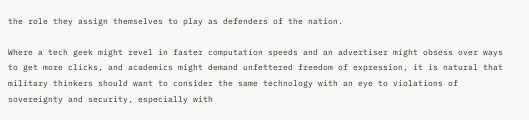the role they assign themselves to play as defenders of the nation.

Where a tech geek might revel in faster computation speeds and an advertiser might obsess over ways to get more clicks, and academics might demand unfettered freedom of expression, it is natural that military thinkers should want to consider the same technology with an eye to violations of sovereignty and security, especially with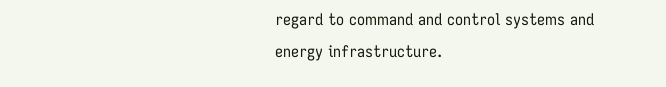regard to command and control systems and energy infrastructure.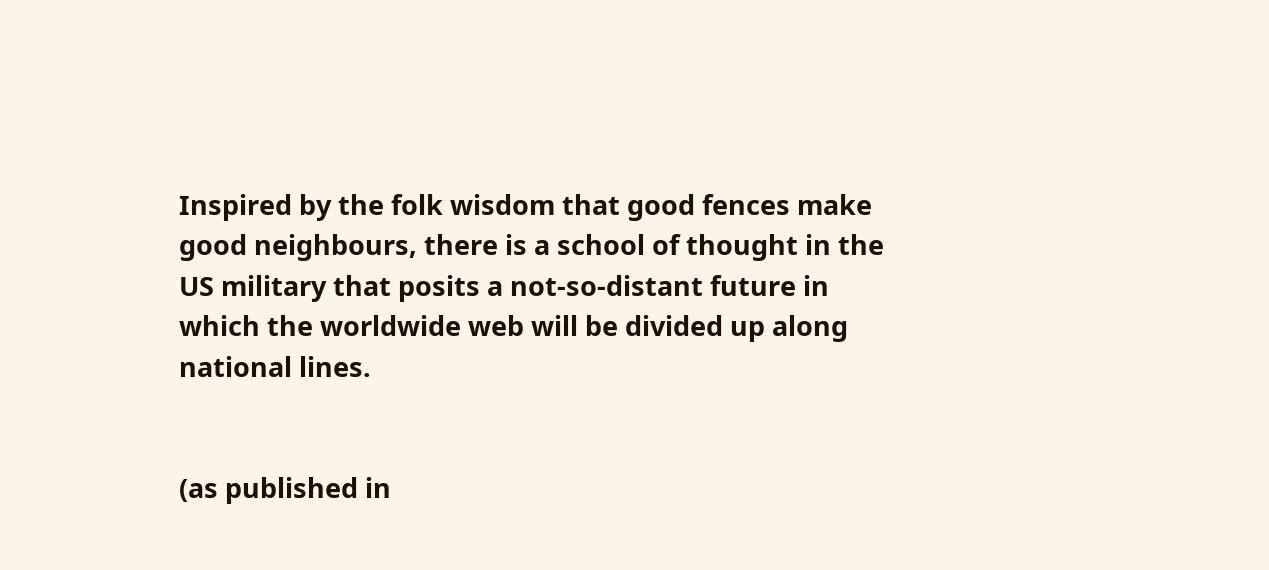Inspired by the folk wisdom that good fences make good neighbours, there is a school of thought in the US military that posits a not-so-distant future in which the worldwide web will be divided up along national lines.


(as published in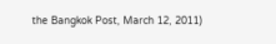the Bangkok Post, March 12, 2011)